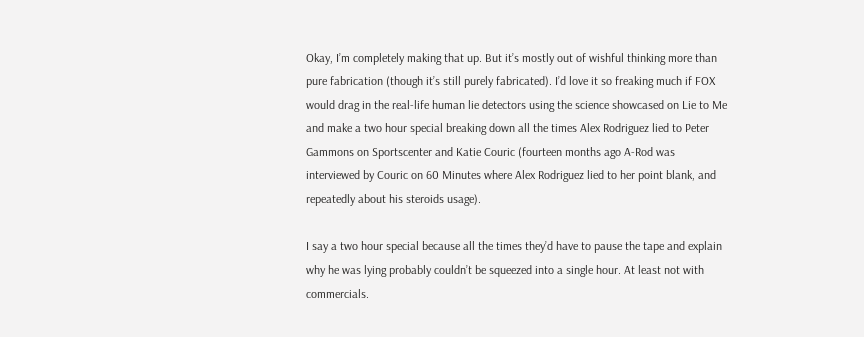Okay, I’m completely making that up. But it’s mostly out of wishful thinking more than pure fabrication (though it’s still purely fabricated). I’d love it so freaking much if FOX would drag in the real-life human lie detectors using the science showcased on Lie to Me and make a two hour special breaking down all the times Alex Rodriguez lied to Peter Gammons on Sportscenter and Katie Couric (fourteen months ago A-Rod was interviewed by Couric on 60 Minutes where Alex Rodriguez lied to her point blank, and repeatedly about his steroids usage).

I say a two hour special because all the times they’d have to pause the tape and explain why he was lying probably couldn’t be squeezed into a single hour. At least not with commercials.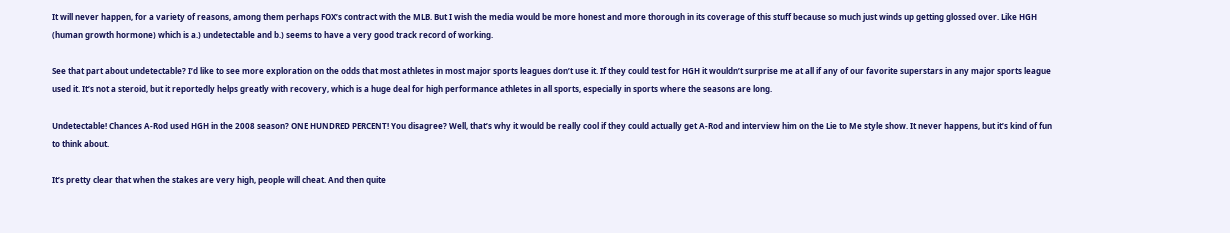It will never happen, for a variety of reasons, among them perhaps FOX’s contract with the MLB. But I wish the media would be more honest and more thorough in its coverage of this stuff because so much just winds up getting glossed over. Like HGH (human growth hormone) which is a.) undetectable and b.) seems to have a very good track record of working.

See that part about undetectable? I’d like to see more exploration on the odds that most athletes in most major sports leagues don’t use it. If they could test for HGH it wouldn’t surprise me at all if any of our favorite superstars in any major sports league used it. It’s not a steroid, but it reportedly helps greatly with recovery, which is a huge deal for high performance athletes in all sports, especially in sports where the seasons are long.

Undetectable! Chances A-Rod used HGH in the 2008 season? ONE HUNDRED PERCENT! You disagree? Well, that’s why it would be really cool if they could actually get A-Rod and interview him on the Lie to Me style show. It never happens, but it’s kind of fun to think about.

It’s pretty clear that when the stakes are very high, people will cheat. And then quite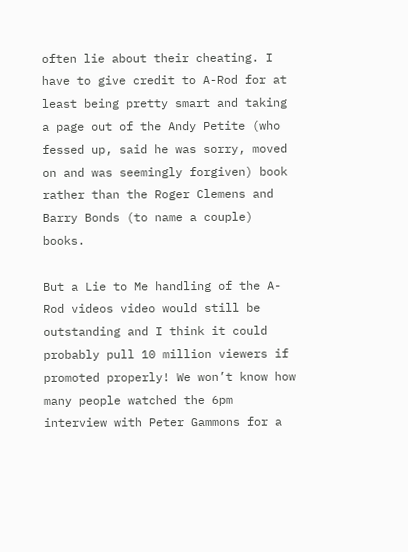often lie about their cheating. I have to give credit to A-Rod for at least being pretty smart and taking a page out of the Andy Petite (who fessed up, said he was sorry, moved on and was seemingly forgiven) book rather than the Roger Clemens and Barry Bonds (to name a couple) books.

But a Lie to Me handling of the A-Rod videos video would still be outstanding and I think it could probably pull 10 million viewers if promoted properly! We won’t know how many people watched the 6pm interview with Peter Gammons for a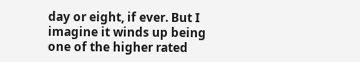day or eight, if ever. But I imagine it winds up being one of the higher rated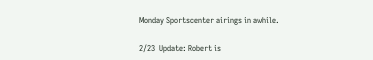Monday Sportscenter airings in awhile.

2/23  Update: Robert is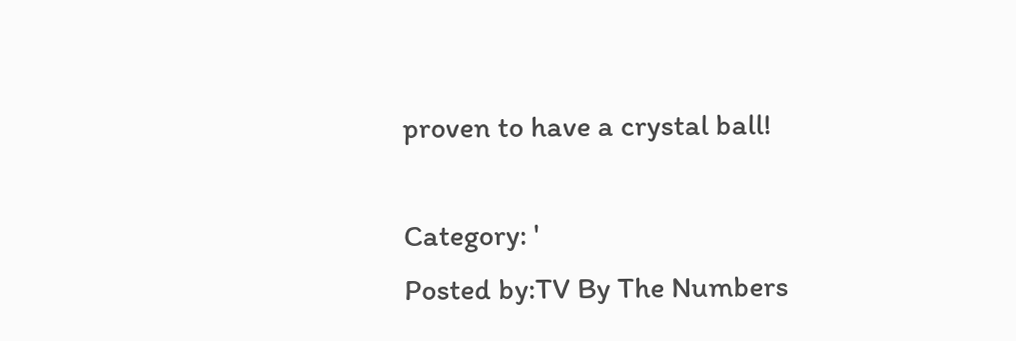proven to have a crystal ball!

Category: '
Posted by:TV By The Numbers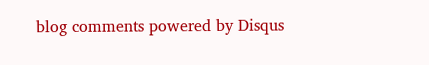blog comments powered by Disqus